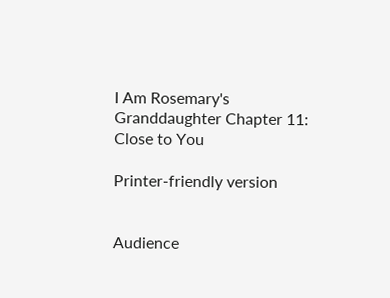I Am Rosemary's Granddaughter Chapter 11: Close to You

Printer-friendly version


Audience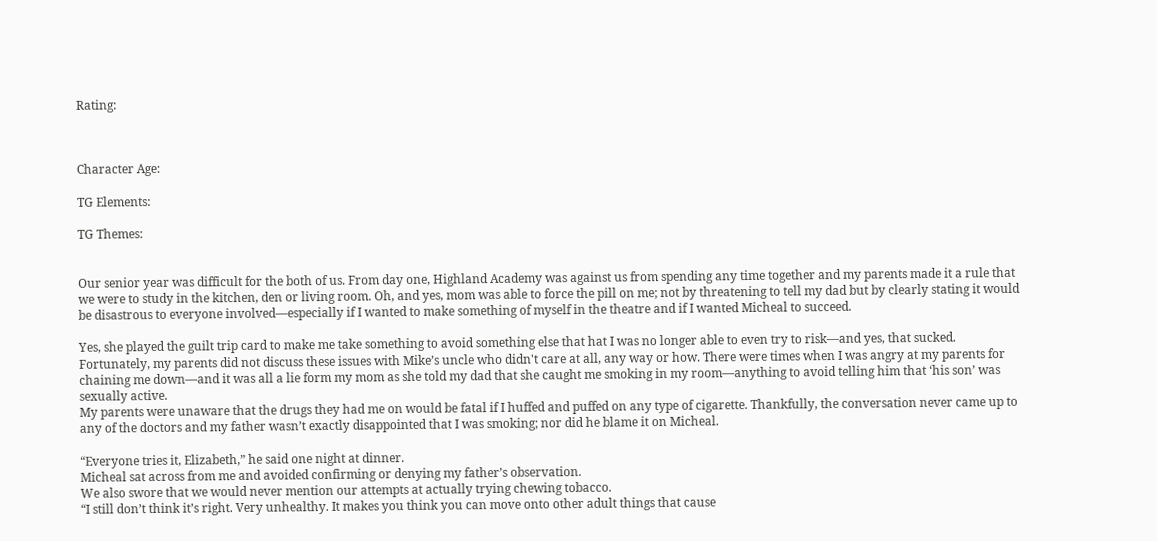Rating:



Character Age:

TG Elements:

TG Themes:


Our senior year was difficult for the both of us. From day one, Highland Academy was against us from spending any time together and my parents made it a rule that we were to study in the kitchen, den or living room. Oh, and yes, mom was able to force the pill on me; not by threatening to tell my dad but by clearly stating it would be disastrous to everyone involved—especially if I wanted to make something of myself in the theatre and if I wanted Micheal to succeed.

Yes, she played the guilt trip card to make me take something to avoid something else that hat I was no longer able to even try to risk—and yes, that sucked. Fortunately, my parents did not discuss these issues with Mike’s uncle who didn't care at all, any way or how. There were times when I was angry at my parents for chaining me down—and it was all a lie form my mom as she told my dad that she caught me smoking in my room—anything to avoid telling him that ‘his son’ was sexually active.
My parents were unaware that the drugs they had me on would be fatal if I huffed and puffed on any type of cigarette. Thankfully, the conversation never came up to any of the doctors and my father wasn’t exactly disappointed that I was smoking; nor did he blame it on Micheal.

“Everyone tries it, Elizabeth,” he said one night at dinner.
Micheal sat across from me and avoided confirming or denying my father’s observation.
We also swore that we would never mention our attempts at actually trying chewing tobacco.
“I still don’t think it’s right. Very unhealthy. It makes you think you can move onto other adult things that cause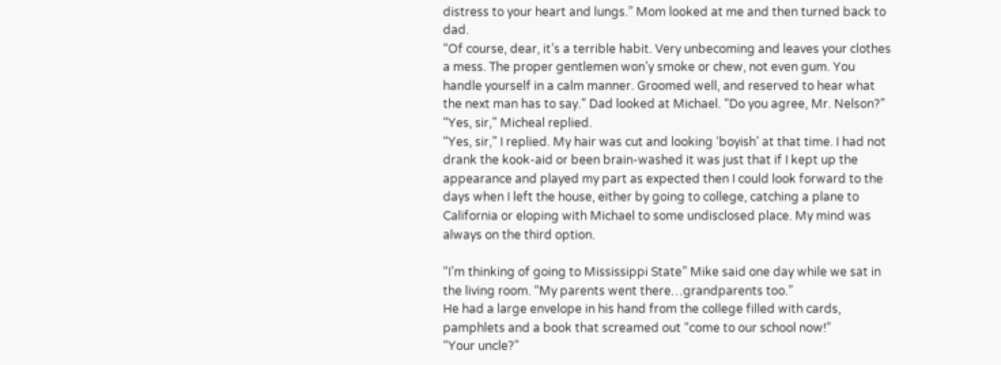distress to your heart and lungs.” Mom looked at me and then turned back to dad.
“Of course, dear, it’s a terrible habit. Very unbecoming and leaves your clothes a mess. The proper gentlemen won’y smoke or chew, not even gum. You handle yourself in a calm manner. Groomed well, and reserved to hear what the next man has to say.” Dad looked at Michael. “Do you agree, Mr. Nelson?”
“Yes, sir,” Micheal replied.
“Yes, sir,” I replied. My hair was cut and looking ‘boyish’ at that time. I had not drank the kook-aid or been brain-washed it was just that if I kept up the appearance and played my part as expected then I could look forward to the days when I left the house, either by going to college, catching a plane to California or eloping with Michael to some undisclosed place. My mind was always on the third option.

“I’m thinking of going to Mississippi State” Mike said one day while we sat in the living room. “My parents went there…grandparents too.”
He had a large envelope in his hand from the college filled with cards, pamphlets and a book that screamed out “come to our school now!”
“Your uncle?”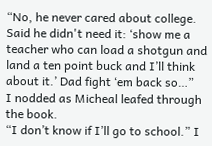“No, he never cared about college. Said he didn't need it: ‘show me a teacher who can load a shotgun and land a ten point buck and I’ll think about it.’ Dad fight ‘em back so…”
I nodded as Micheal leafed through the book.
“I don’t know if I’ll go to school.” I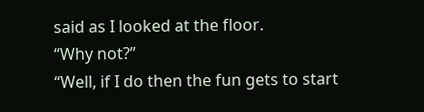said as I looked at the floor.
“Why not?”
“Well, if I do then the fun gets to start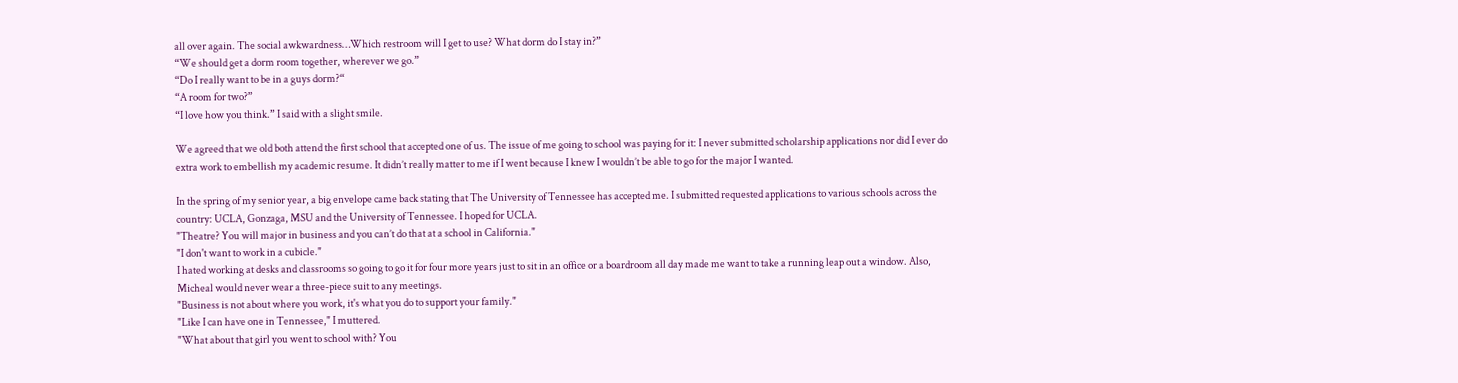all over again. The social awkwardness…Which restroom will I get to use? What dorm do I stay in?”
“We should get a dorm room together, wherever we go.”
“Do I really want to be in a guys dorm?“
“A room for two?”
“I love how you think.” I said with a slight smile.

We agreed that we old both attend the first school that accepted one of us. The issue of me going to school was paying for it: I never submitted scholarship applications nor did I ever do extra work to embellish my academic resume. It didn’t really matter to me if I went because I knew I wouldn’t be able to go for the major I wanted.

In the spring of my senior year, a big envelope came back stating that The University of Tennessee has accepted me. I submitted requested applications to various schools across the country: UCLA, Gonzaga, MSU and the University of Tennessee. I hoped for UCLA.
"Theatre? You will major in business and you can’t do that at a school in California."
"I don't want to work in a cubicle."
I hated working at desks and classrooms so going to go it for four more years just to sit in an office or a boardroom all day made me want to take a running leap out a window. Also, Micheal would never wear a three-piece suit to any meetings.
"Business is not about where you work, it's what you do to support your family."
"Like I can have one in Tennessee," I muttered.
"What about that girl you went to school with? You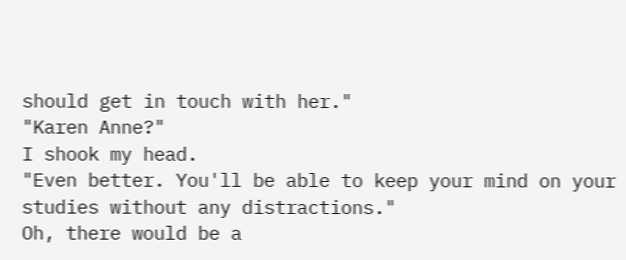should get in touch with her."
"Karen Anne?"
I shook my head.
"Even better. You'll be able to keep your mind on your studies without any distractions."
Oh, there would be a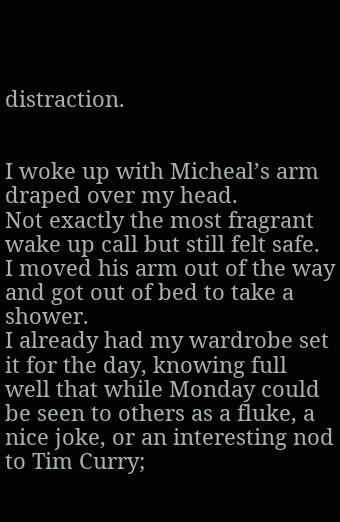distraction.


I woke up with Micheal’s arm draped over my head.
Not exactly the most fragrant wake up call but still felt safe.
I moved his arm out of the way and got out of bed to take a shower.
I already had my wardrobe set it for the day, knowing full well that while Monday could be seen to others as a fluke, a nice joke, or an interesting nod to Tim Curry;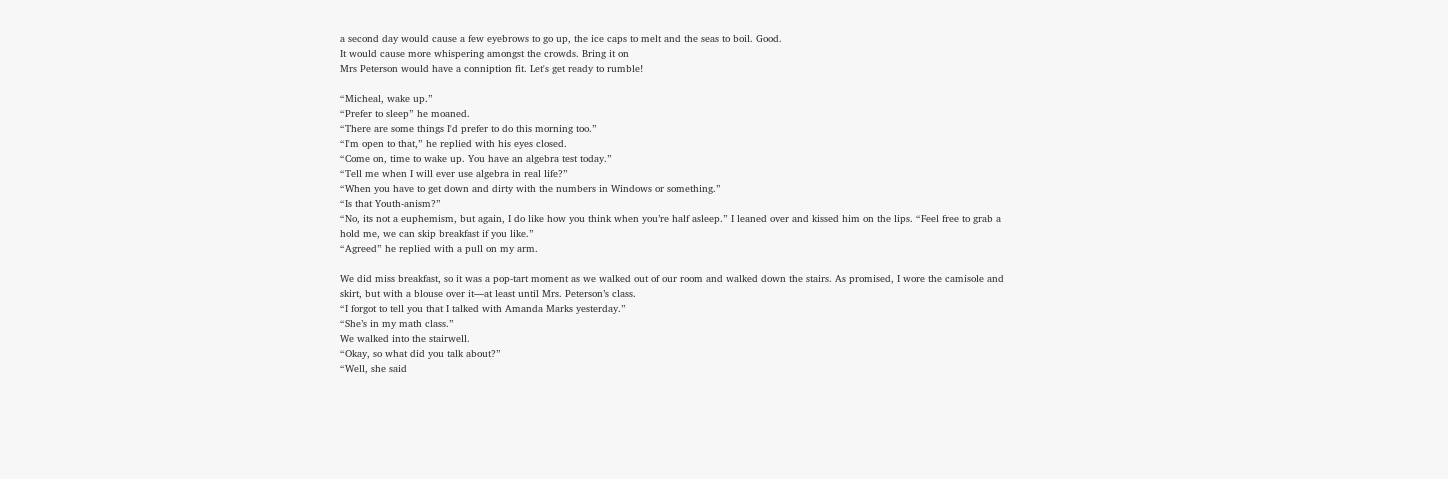a second day would cause a few eyebrows to go up, the ice caps to melt and the seas to boil. Good.
It would cause more whispering amongst the crowds. Bring it on
Mrs Peterson would have a conniption fit. Let's get ready to rumble!

“Micheal, wake up.”
“Prefer to sleep” he moaned.
“There are some things I'd prefer to do this morning too.”
“I'm open to that,” he replied with his eyes closed.
“Come on, time to wake up. You have an algebra test today.”
“Tell me when I will ever use algebra in real life?”
“When you have to get down and dirty with the numbers in Windows or something.”
“Is that Youth-anism?”
“No, its not a euphemism, but again, I do like how you think when you’re half asleep.” I leaned over and kissed him on the lips. “Feel free to grab a hold me, we can skip breakfast if you like.”
“Agreed” he replied with a pull on my arm.

We did miss breakfast, so it was a pop-tart moment as we walked out of our room and walked down the stairs. As promised, I wore the camisole and skirt, but with a blouse over it—at least until Mrs. Peterson’s class.
“I forgot to tell you that I talked with Amanda Marks yesterday.”
“She’s in my math class.”
We walked into the stairwell.
“Okay, so what did you talk about?”
“Well, she said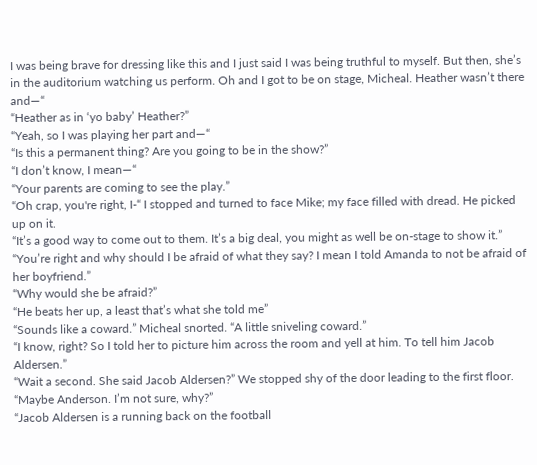I was being brave for dressing like this and I just said I was being truthful to myself. But then, she’s in the auditorium watching us perform. Oh and I got to be on stage, Micheal. Heather wasn’t there and—“
“Heather as in ‘yo baby’ Heather?”
“Yeah, so I was playing her part and—“
“Is this a permanent thing? Are you going to be in the show?”
“I don’t know, I mean—“
“Your parents are coming to see the play.”
“Oh crap, you're right, I-“ I stopped and turned to face Mike; my face filled with dread. He picked up on it.
“It’s a good way to come out to them. It’s a big deal, you might as well be on-stage to show it.”
“You’re right and why should I be afraid of what they say? I mean I told Amanda to not be afraid of her boyfriend.”
“Why would she be afraid?”
“He beats her up, a least that’s what she told me”
“Sounds like a coward.” Micheal snorted. “A little sniveling coward.”
“I know, right? So I told her to picture him across the room and yell at him. To tell him Jacob Aldersen.”
“Wait a second. She said Jacob Aldersen?” We stopped shy of the door leading to the first floor.
“Maybe Anderson. I’m not sure, why?”
“Jacob Aldersen is a running back on the football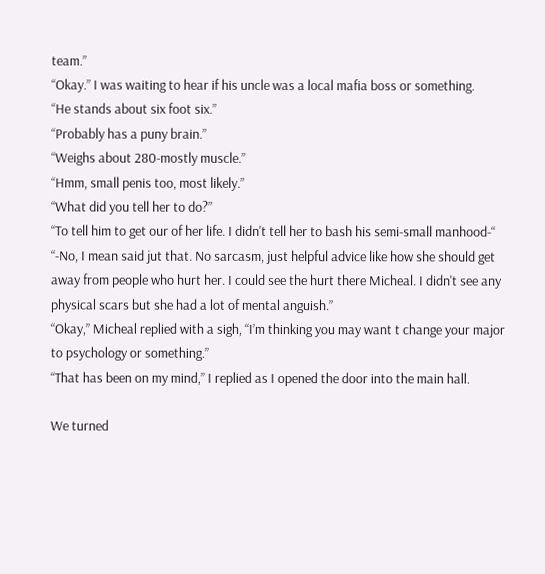team.”
“Okay.” I was waiting to hear if his uncle was a local mafia boss or something.
“He stands about six foot six.”
“Probably has a puny brain.”
“Weighs about 280-mostly muscle.”
“Hmm, small penis too, most likely.”
“What did you tell her to do?”
“To tell him to get our of her life. I didn't tell her to bash his semi-small manhood-“
“-No, I mean said jut that. No sarcasm, just helpful advice like how she should get away from people who hurt her. I could see the hurt there Micheal. I didn't see any physical scars but she had a lot of mental anguish.”
“Okay,” Micheal replied with a sigh, “I’m thinking you may want t change your major to psychology or something.”
“That has been on my mind,” I replied as I opened the door into the main hall.

We turned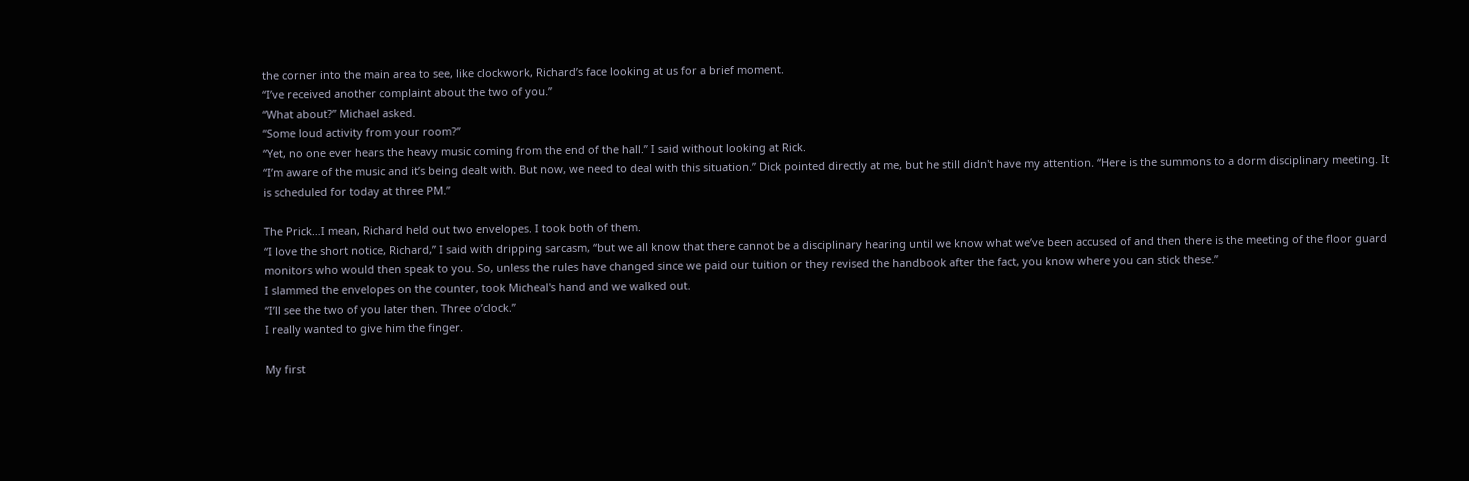the corner into the main area to see, like clockwork, Richard’s face looking at us for a brief moment.
“I’ve received another complaint about the two of you.”
“What about?” Michael asked.
“Some loud activity from your room?”
“Yet, no one ever hears the heavy music coming from the end of the hall.” I said without looking at Rick.
“I’m aware of the music and it’s being dealt with. But now, we need to deal with this situation.” Dick pointed directly at me, but he still didn't have my attention. “Here is the summons to a dorm disciplinary meeting. It is scheduled for today at three PM.”

The Prick…I mean, Richard held out two envelopes. I took both of them.
“I love the short notice, Richard,” I said with dripping sarcasm, “but we all know that there cannot be a disciplinary hearing until we know what we’ve been accused of and then there is the meeting of the floor guard monitors who would then speak to you. So, unless the rules have changed since we paid our tuition or they revised the handbook after the fact, you know where you can stick these.”
I slammed the envelopes on the counter, took Micheal's hand and we walked out.
“I’ll see the two of you later then. Three o’clock.”
I really wanted to give him the finger.

My first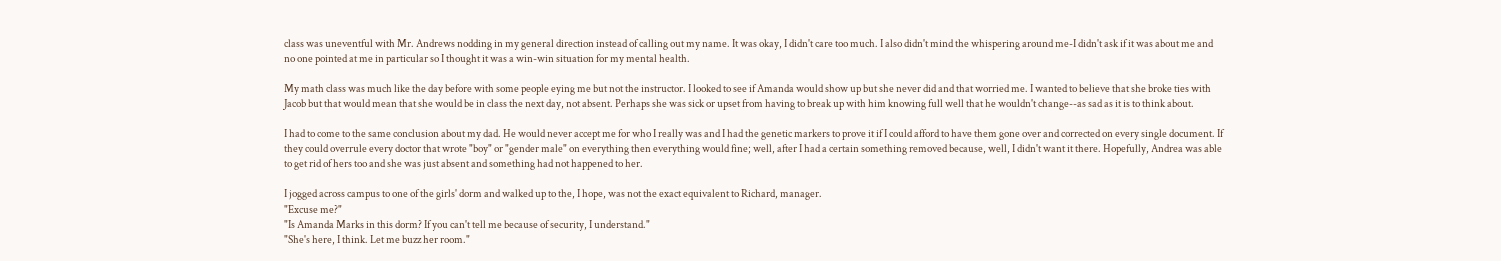class was uneventful with Mr. Andrews nodding in my general direction instead of calling out my name. It was okay, I didn't care too much. I also didn't mind the whispering around me-I didn't ask if it was about me and no one pointed at me in particular so I thought it was a win-win situation for my mental health.

My math class was much like the day before with some people eying me but not the instructor. I looked to see if Amanda would show up but she never did and that worried me. I wanted to believe that she broke ties with Jacob but that would mean that she would be in class the next day, not absent. Perhaps she was sick or upset from having to break up with him knowing full well that he wouldn't change--as sad as it is to think about.

I had to come to the same conclusion about my dad. He would never accept me for who I really was and I had the genetic markers to prove it if I could afford to have them gone over and corrected on every single document. If they could overrule every doctor that wrote "boy" or "gender male" on everything then everything would fine; well, after I had a certain something removed because, well, I didn't want it there. Hopefully, Andrea was able to get rid of hers too and she was just absent and something had not happened to her.

I jogged across campus to one of the girls' dorm and walked up to the, I hope, was not the exact equivalent to Richard, manager.
"Excuse me?"
"Is Amanda Marks in this dorm? If you can't tell me because of security, I understand."
"She's here, I think. Let me buzz her room."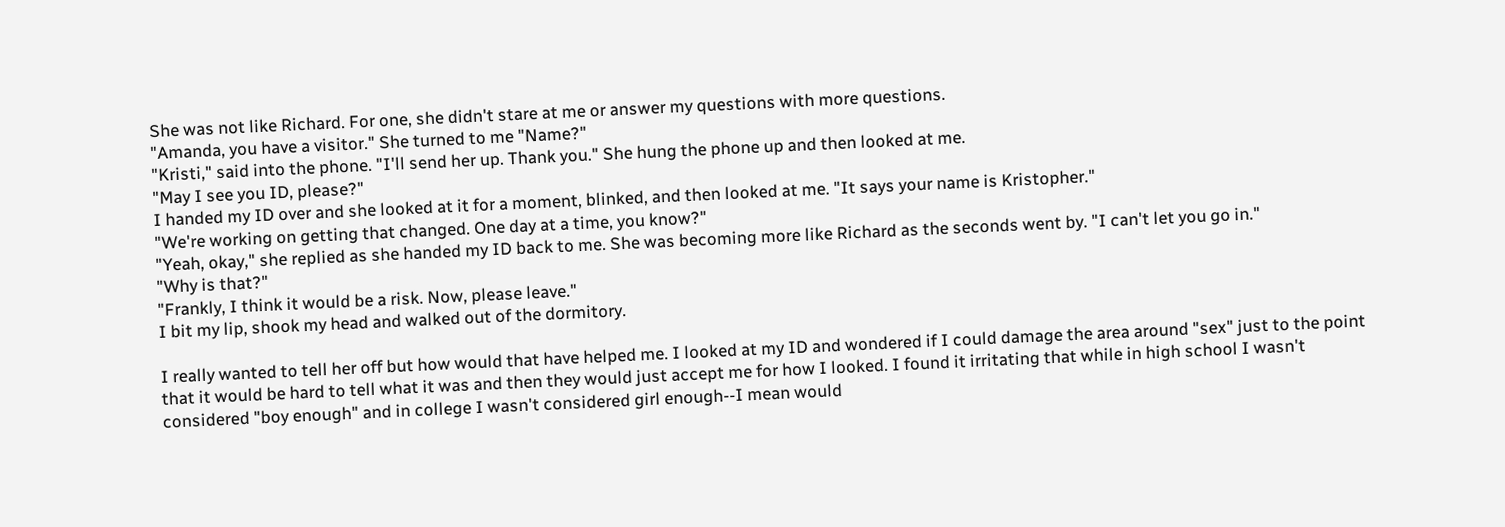She was not like Richard. For one, she didn't stare at me or answer my questions with more questions.
"Amanda, you have a visitor." She turned to me "Name?"
"Kristi," said into the phone. "I'll send her up. Thank you." She hung the phone up and then looked at me.
"May I see you ID, please?"
I handed my ID over and she looked at it for a moment, blinked, and then looked at me. "It says your name is Kristopher."
"We're working on getting that changed. One day at a time, you know?"
"Yeah, okay," she replied as she handed my ID back to me. She was becoming more like Richard as the seconds went by. "I can't let you go in."
"Why is that?"
"Frankly, I think it would be a risk. Now, please leave."
I bit my lip, shook my head and walked out of the dormitory.

I really wanted to tell her off but how would that have helped me. I looked at my ID and wondered if I could damage the area around "sex" just to the point that it would be hard to tell what it was and then they would just accept me for how I looked. I found it irritating that while in high school I wasn't considered "boy enough" and in college I wasn't considered girl enough--I mean would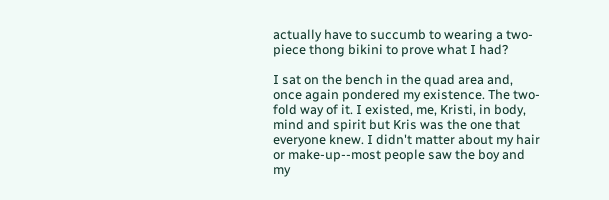actually have to succumb to wearing a two-piece thong bikini to prove what I had?

I sat on the bench in the quad area and, once again pondered my existence. The two-fold way of it. I existed, me, Kristi, in body, mind and spirit but Kris was the one that everyone knew. I didn't matter about my hair or make-up--most people saw the boy and my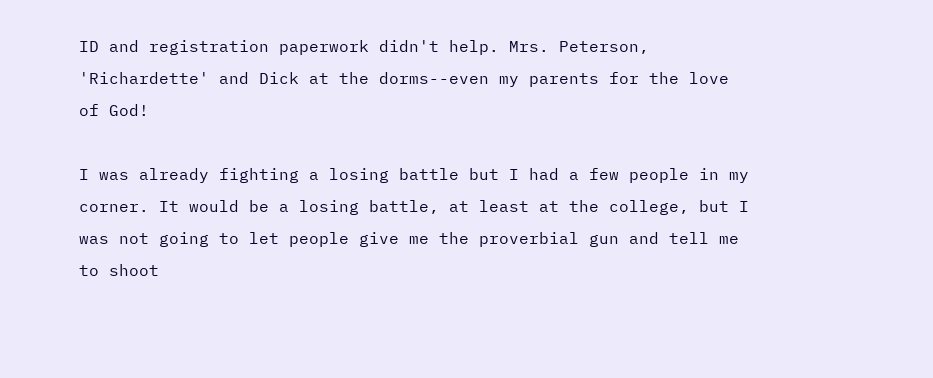ID and registration paperwork didn't help. Mrs. Peterson, 'Richardette' and Dick at the dorms--even my parents for the love of God!

I was already fighting a losing battle but I had a few people in my corner. It would be a losing battle, at least at the college, but I was not going to let people give me the proverbial gun and tell me to shoot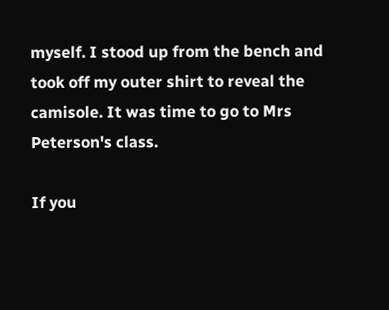myself. I stood up from the bench and took off my outer shirt to reveal the camisole. It was time to go to Mrs Peterson's class.

If you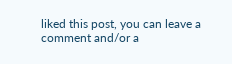liked this post, you can leave a comment and/or a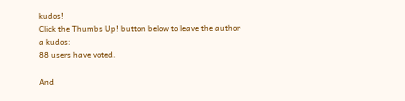kudos!
Click the Thumbs Up! button below to leave the author a kudos:
88 users have voted.

And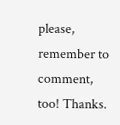please, remember to comment, too! Thanks.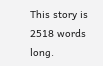This story is 2518 words long.